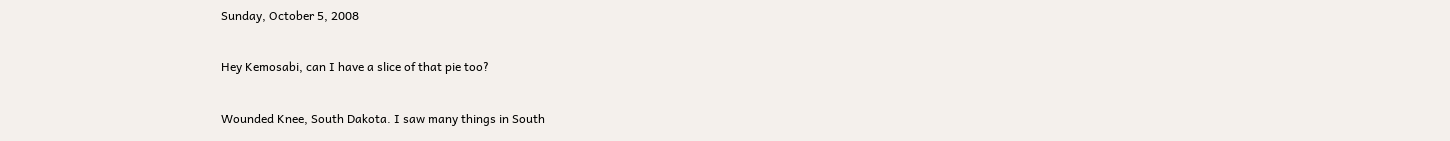Sunday, October 5, 2008

Hey Kemosabi, can I have a slice of that pie too?

Wounded Knee, South Dakota. I saw many things in South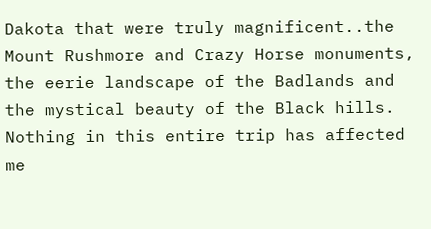Dakota that were truly magnificent..the Mount Rushmore and Crazy Horse monuments, the eerie landscape of the Badlands and the mystical beauty of the Black hills. Nothing in this entire trip has affected me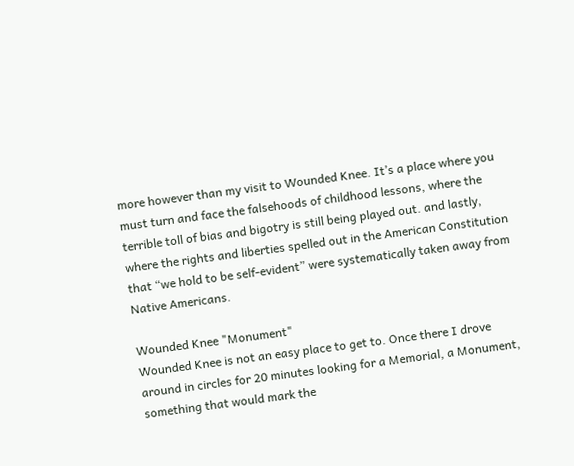more however than my visit to Wounded Knee. It’s a place where you must turn and face the falsehoods of childhood lessons, where the terrible toll of bias and bigotry is still being played out. and lastly, where the rights and liberties spelled out in the American Constitution that “we hold to be self-evident” were systematically taken away from Native Americans.

Wounded Knee "Monument"
Wounded Knee is not an easy place to get to. Once there I drove around in circles for 20 minutes looking for a Memorial, a Monument, something that would mark the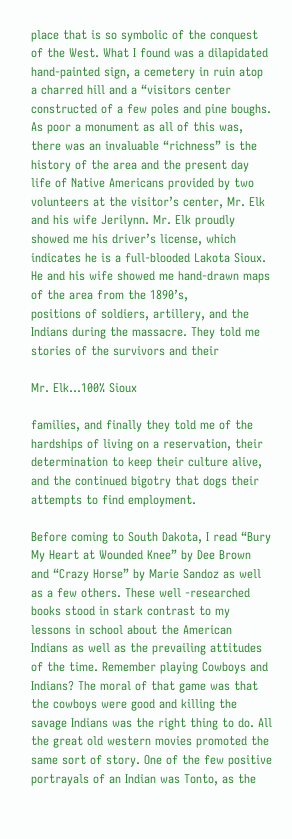place that is so symbolic of the conquest of the West. What I found was a dilapidated hand-painted sign, a cemetery in ruin atop a charred hill and a “visitors center constructed of a few poles and pine boughs. As poor a monument as all of this was, there was an invaluable “richness” is the history of the area and the present day life of Native Americans provided by two volunteers at the visitor’s center, Mr. Elk and his wife Jerilynn. Mr. Elk proudly showed me his driver’s license, which indicates he is a full-blooded Lakota Sioux. He and his wife showed me hand-drawn maps of the area from the 1890’s,
positions of soldiers, artillery, and the Indians during the massacre. They told me stories of the survivors and their

Mr. Elk...100% Sioux

families, and finally they told me of the hardships of living on a reservation, their determination to keep their culture alive, and the continued bigotry that dogs their attempts to find employment.

Before coming to South Dakota, I read “Bury My Heart at Wounded Knee” by Dee Brown and “Crazy Horse” by Marie Sandoz as well as a few others. These well -researched books stood in stark contrast to my lessons in school about the American Indians as well as the prevailing attitudes of the time. Remember playing Cowboys and Indians? The moral of that game was that the cowboys were good and killing the savage Indians was the right thing to do. All the great old western movies promoted the same sort of story. One of the few positive portrayals of an Indian was Tonto, as the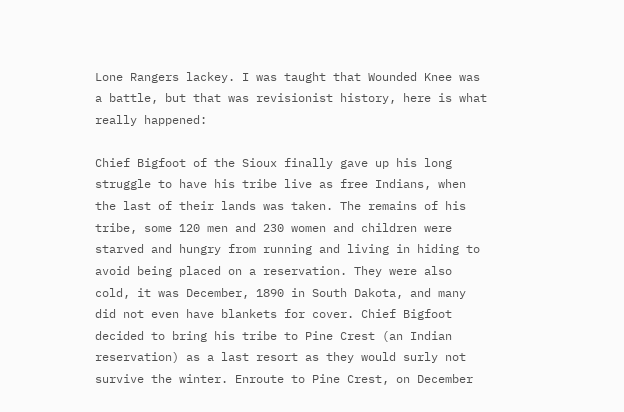Lone Rangers lackey. I was taught that Wounded Knee was a battle, but that was revisionist history, here is what really happened:

Chief Bigfoot of the Sioux finally gave up his long struggle to have his tribe live as free Indians, when the last of their lands was taken. The remains of his tribe, some 120 men and 230 women and children were starved and hungry from running and living in hiding to avoid being placed on a reservation. They were also cold, it was December, 1890 in South Dakota, and many did not even have blankets for cover. Chief Bigfoot decided to bring his tribe to Pine Crest (an Indian reservation) as a last resort as they would surly not survive the winter. Enroute to Pine Crest, on December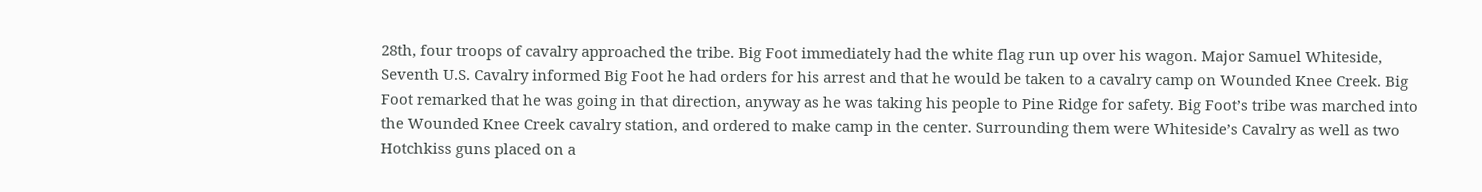28th, four troops of cavalry approached the tribe. Big Foot immediately had the white flag run up over his wagon. Major Samuel Whiteside, Seventh U.S. Cavalry informed Big Foot he had orders for his arrest and that he would be taken to a cavalry camp on Wounded Knee Creek. Big Foot remarked that he was going in that direction, anyway as he was taking his people to Pine Ridge for safety. Big Foot’s tribe was marched into the Wounded Knee Creek cavalry station, and ordered to make camp in the center. Surrounding them were Whiteside’s Cavalry as well as two Hotchkiss guns placed on a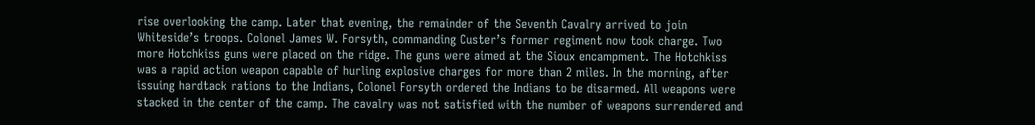rise overlooking the camp. Later that evening, the remainder of the Seventh Cavalry arrived to join Whiteside’s troops. Colonel James W. Forsyth, commanding Custer’s former regiment now took charge. Two more Hotchkiss guns were placed on the ridge. The guns were aimed at the Sioux encampment. The Hotchkiss was a rapid action weapon capable of hurling explosive charges for more than 2 miles. In the morning, after issuing hardtack rations to the Indians, Colonel Forsyth ordered the Indians to be disarmed. All weapons were stacked in the center of the camp. The cavalry was not satisfied with the number of weapons surrendered and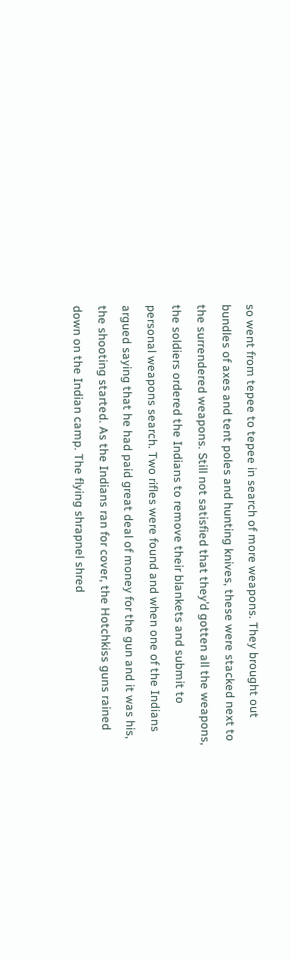so went from tepee to tepee in search of more weapons. They brought out bundles of axes and tent poles and hunting knives, these were stacked next to the surrendered weapons. Still not satisfied that they’d gotten all the weapons, the soldiers ordered the Indians to remove their blankets and submit to personal weapons search. Two rifles were found and when one of the Indians argued saying that he had paid great deal of money for the gun and it was his, the shooting started. As the Indians ran for cover, the Hotchkiss guns rained down on the Indian camp. The flying shrapnel shred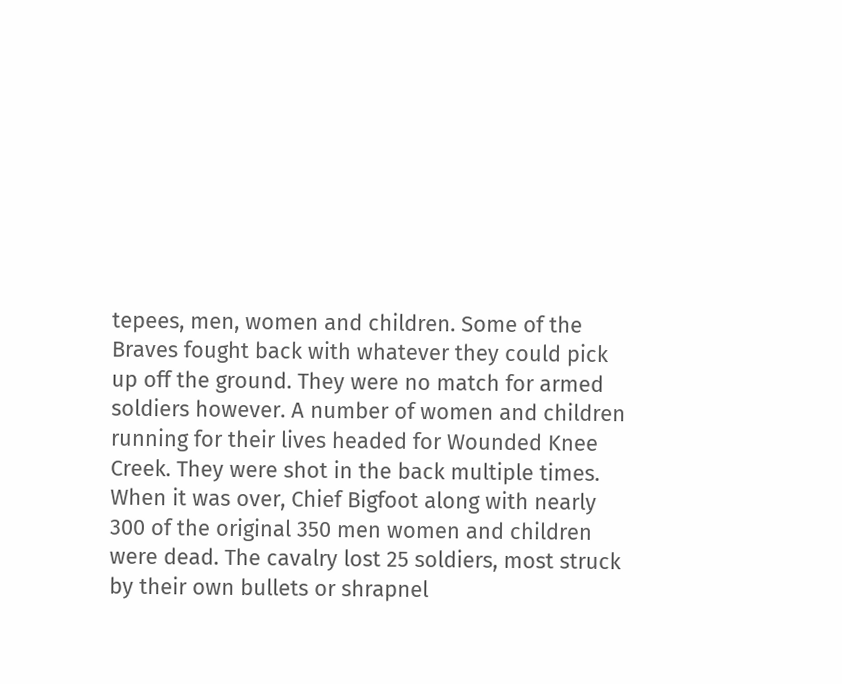tepees, men, women and children. Some of the Braves fought back with whatever they could pick up off the ground. They were no match for armed soldiers however. A number of women and children running for their lives headed for Wounded Knee Creek. They were shot in the back multiple times. When it was over, Chief Bigfoot along with nearly 300 of the original 350 men women and children were dead. The cavalry lost 25 soldiers, most struck by their own bullets or shrapnel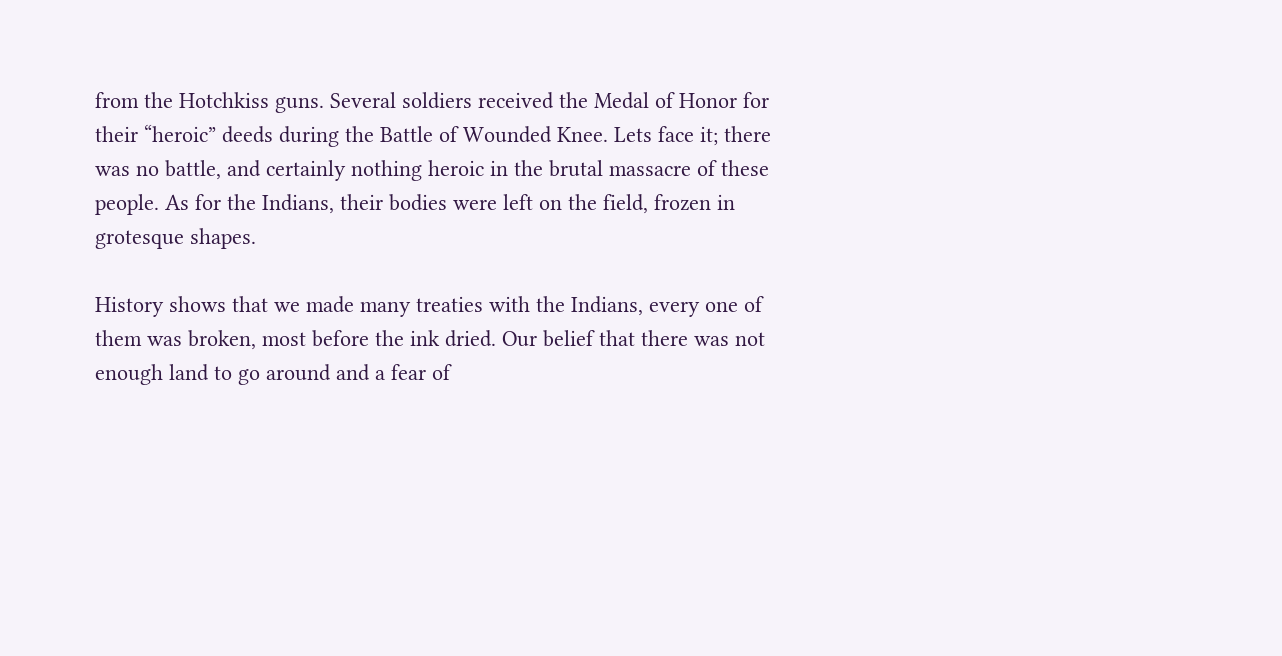from the Hotchkiss guns. Several soldiers received the Medal of Honor for their “heroic” deeds during the Battle of Wounded Knee. Lets face it; there was no battle, and certainly nothing heroic in the brutal massacre of these people. As for the Indians, their bodies were left on the field, frozen in grotesque shapes.

History shows that we made many treaties with the Indians, every one of them was broken, most before the ink dried. Our belief that there was not enough land to go around and a fear of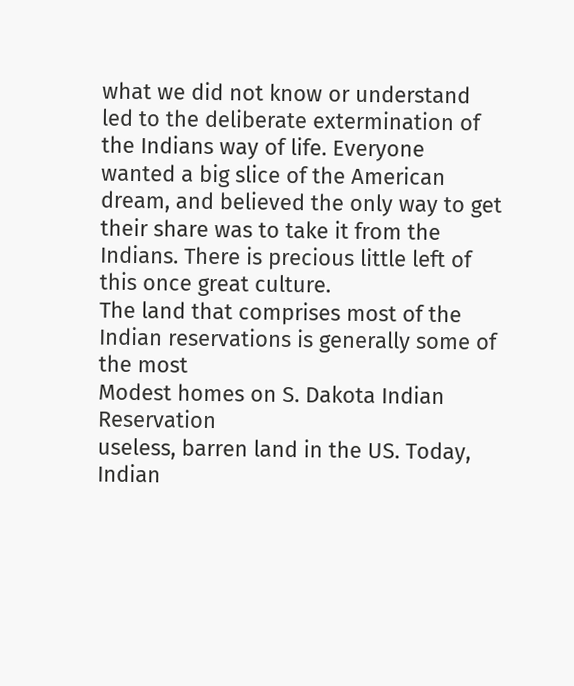what we did not know or understand led to the deliberate extermination of the Indians way of life. Everyone wanted a big slice of the American dream, and believed the only way to get their share was to take it from the Indians. There is precious little left of this once great culture.
The land that comprises most of the Indian reservations is generally some of the most
Modest homes on S. Dakota Indian Reservation
useless, barren land in the US. Today, Indian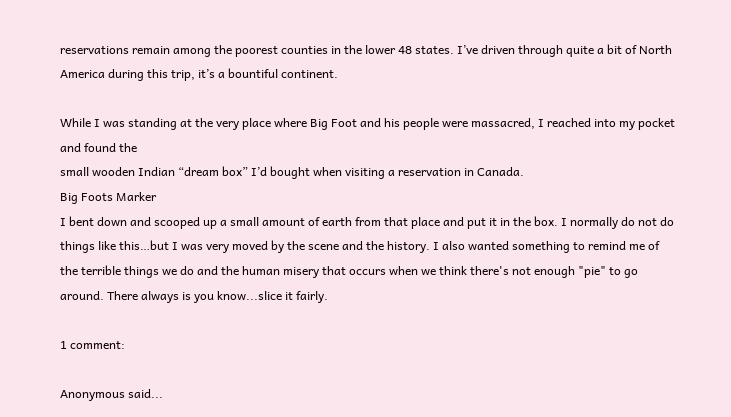reservations remain among the poorest counties in the lower 48 states. I’ve driven through quite a bit of North America during this trip, it’s a bountiful continent.

While I was standing at the very place where Big Foot and his people were massacred, I reached into my pocket and found the
small wooden Indian “dream box” I’d bought when visiting a reservation in Canada.
Big Foots Marker
I bent down and scooped up a small amount of earth from that place and put it in the box. I normally do not do things like this…but I was very moved by the scene and the history. I also wanted something to remind me of the terrible things we do and the human misery that occurs when we think there's not enough "pie" to go around. There always is you know...slice it fairly.

1 comment:

Anonymous said...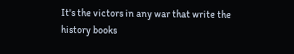It's the victors in any war that write the history books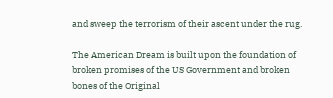and sweep the terrorism of their ascent under the rug.

The American Dream is built upon the foundation of broken promises of the US Government and broken bones of the Original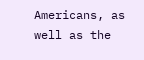Americans, as well as the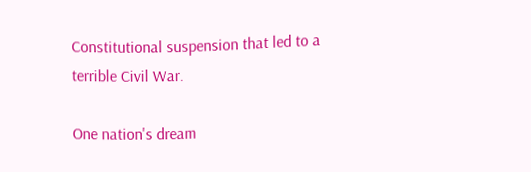Constitutional suspension that led to a terrible Civil War.

One nation's dream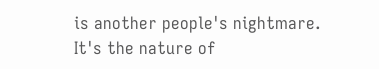is another people's nightmare. It's the nature of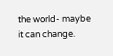the world- maybe it can change.